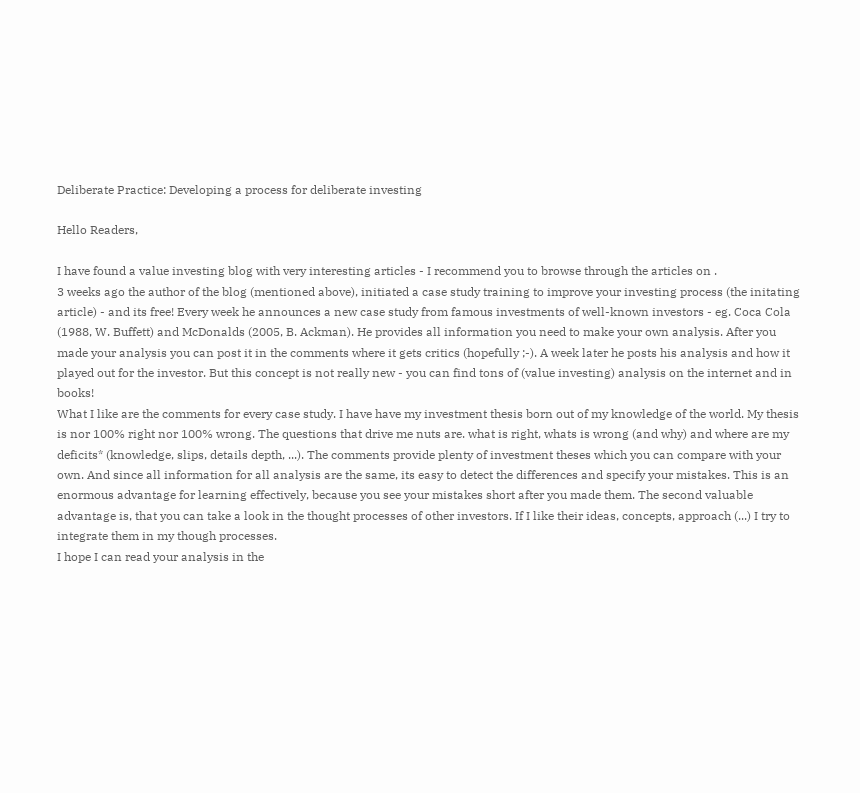Deliberate Practice: Developing a process for deliberate investing

Hello Readers,

I have found a value investing blog with very interesting articles - I recommend you to browse through the articles on .
3 weeks ago the author of the blog (mentioned above), initiated a case study training to improve your investing process (the initating article) - and its free! Every week he announces a new case study from famous investments of well-known investors - eg. Coca Cola (1988, W. Buffett) and McDonalds (2005, B. Ackman). He provides all information you need to make your own analysis. After you made your analysis you can post it in the comments where it gets critics (hopefully ;-). A week later he posts his analysis and how it played out for the investor. But this concept is not really new - you can find tons of (value investing) analysis on the internet and in books!
What I like are the comments for every case study. I have have my investment thesis born out of my knowledge of the world. My thesis is nor 100% right nor 100% wrong. The questions that drive me nuts are. what is right, whats is wrong (and why) and where are my deficits* (knowledge, slips, details depth, ...). The comments provide plenty of investment theses which you can compare with your own. And since all information for all analysis are the same, its easy to detect the differences and specify your mistakes. This is an enormous advantage for learning effectively, because you see your mistakes short after you made them. The second valuable advantage is, that you can take a look in the thought processes of other investors. If I like their ideas, concepts, approach (...) I try to integrate them in my though processes.
I hope I can read your analysis in the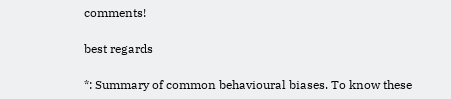comments!

best regards

*: Summary of common behavioural biases. To know these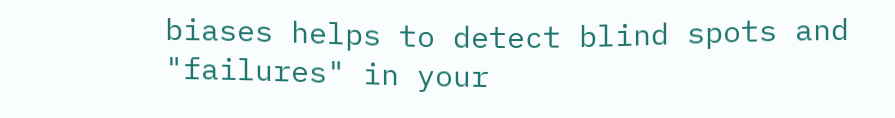biases helps to detect blind spots and "failures" in your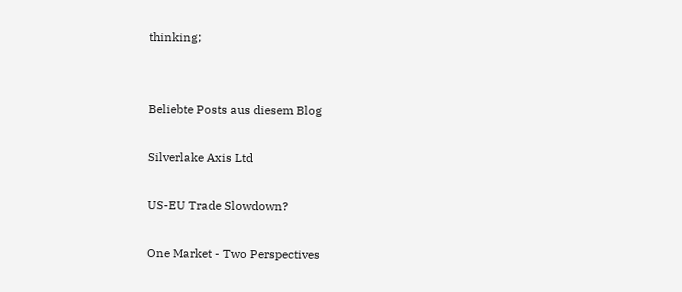thinking;


Beliebte Posts aus diesem Blog

Silverlake Axis Ltd

US-EU Trade Slowdown?

One Market - Two Perspectives